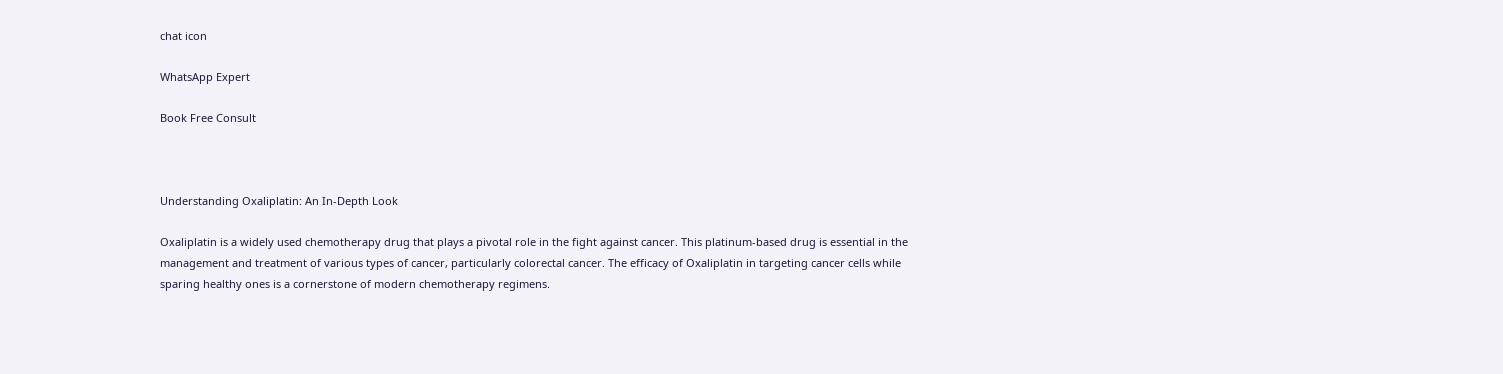chat icon

WhatsApp Expert

Book Free Consult



Understanding Oxaliplatin: An In-Depth Look

Oxaliplatin is a widely used chemotherapy drug that plays a pivotal role in the fight against cancer. This platinum-based drug is essential in the management and treatment of various types of cancer, particularly colorectal cancer. The efficacy of Oxaliplatin in targeting cancer cells while sparing healthy ones is a cornerstone of modern chemotherapy regimens.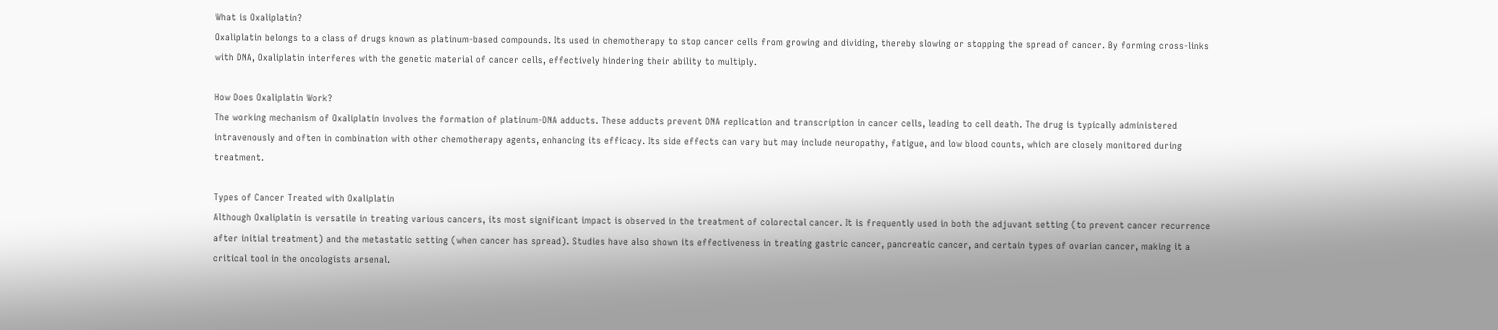What is Oxaliplatin?
Oxaliplatin belongs to a class of drugs known as platinum-based compounds. Its used in chemotherapy to stop cancer cells from growing and dividing, thereby slowing or stopping the spread of cancer. By forming cross-links with DNA, Oxaliplatin interferes with the genetic material of cancer cells, effectively hindering their ability to multiply.

How Does Oxaliplatin Work?
The working mechanism of Oxaliplatin involves the formation of platinum-DNA adducts. These adducts prevent DNA replication and transcription in cancer cells, leading to cell death. The drug is typically administered intravenously and often in combination with other chemotherapy agents, enhancing its efficacy. Its side effects can vary but may include neuropathy, fatigue, and low blood counts, which are closely monitored during treatment.

Types of Cancer Treated with Oxaliplatin
Although Oxaliplatin is versatile in treating various cancers, its most significant impact is observed in the treatment of colorectal cancer. It is frequently used in both the adjuvant setting (to prevent cancer recurrence after initial treatment) and the metastatic setting (when cancer has spread). Studies have also shown its effectiveness in treating gastric cancer, pancreatic cancer, and certain types of ovarian cancer, making it a critical tool in the oncologists arsenal.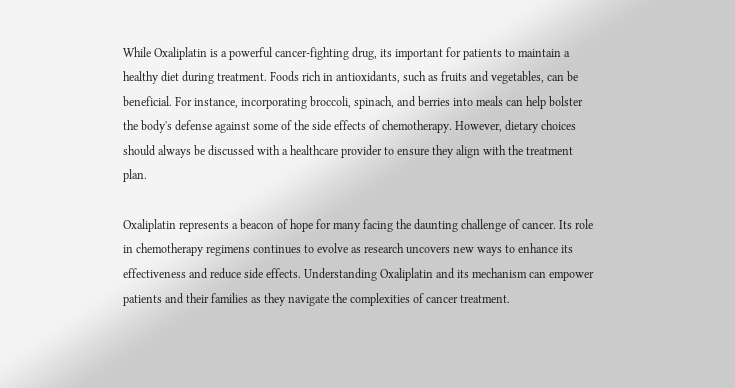While Oxaliplatin is a powerful cancer-fighting drug, its important for patients to maintain a healthy diet during treatment. Foods rich in antioxidants, such as fruits and vegetables, can be beneficial. For instance, incorporating broccoli, spinach, and berries into meals can help bolster the body's defense against some of the side effects of chemotherapy. However, dietary choices should always be discussed with a healthcare provider to ensure they align with the treatment plan.

Oxaliplatin represents a beacon of hope for many facing the daunting challenge of cancer. Its role in chemotherapy regimens continues to evolve as research uncovers new ways to enhance its effectiveness and reduce side effects. Understanding Oxaliplatin and its mechanism can empower patients and their families as they navigate the complexities of cancer treatment.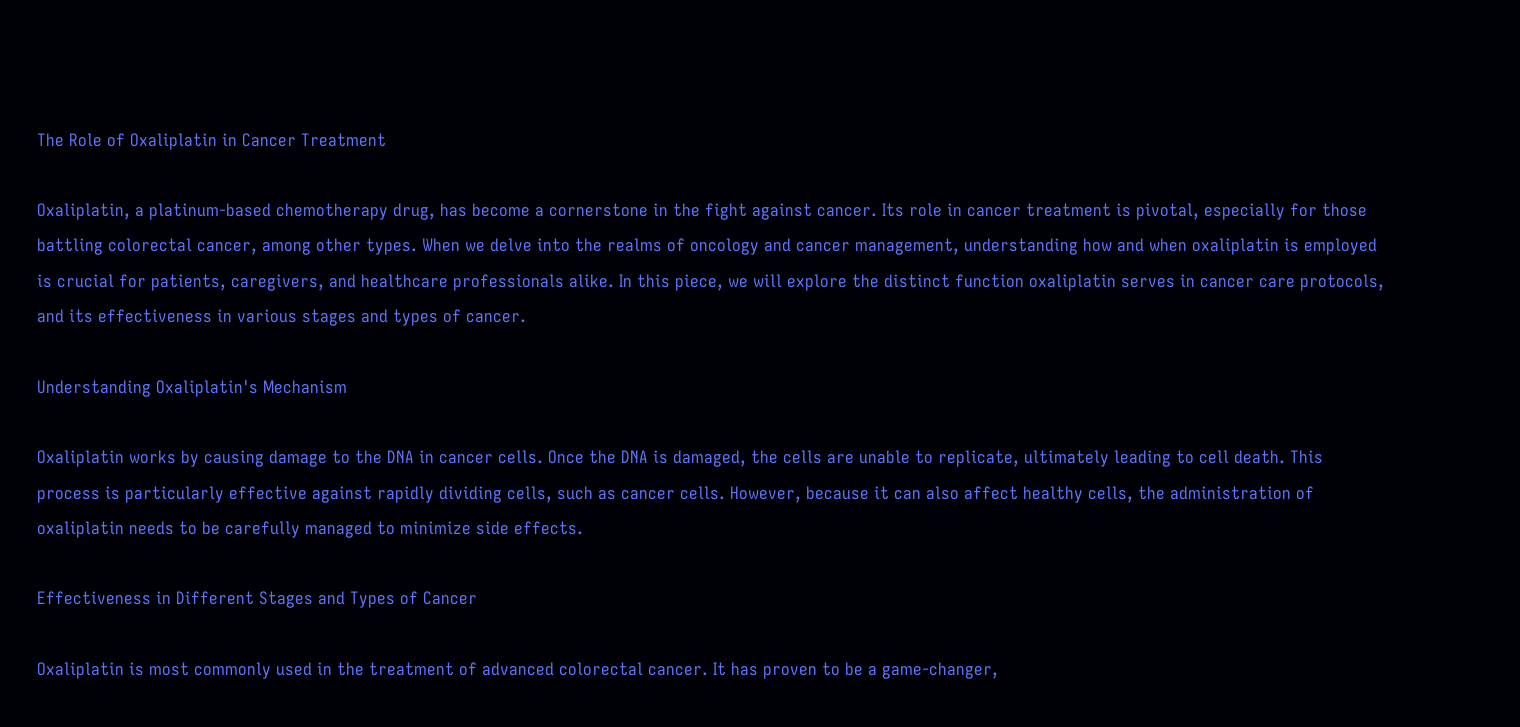The Role of Oxaliplatin in Cancer Treatment

Oxaliplatin, a platinum-based chemotherapy drug, has become a cornerstone in the fight against cancer. Its role in cancer treatment is pivotal, especially for those battling colorectal cancer, among other types. When we delve into the realms of oncology and cancer management, understanding how and when oxaliplatin is employed is crucial for patients, caregivers, and healthcare professionals alike. In this piece, we will explore the distinct function oxaliplatin serves in cancer care protocols, and its effectiveness in various stages and types of cancer.

Understanding Oxaliplatin's Mechanism

Oxaliplatin works by causing damage to the DNA in cancer cells. Once the DNA is damaged, the cells are unable to replicate, ultimately leading to cell death. This process is particularly effective against rapidly dividing cells, such as cancer cells. However, because it can also affect healthy cells, the administration of oxaliplatin needs to be carefully managed to minimize side effects.

Effectiveness in Different Stages and Types of Cancer

Oxaliplatin is most commonly used in the treatment of advanced colorectal cancer. It has proven to be a game-changer,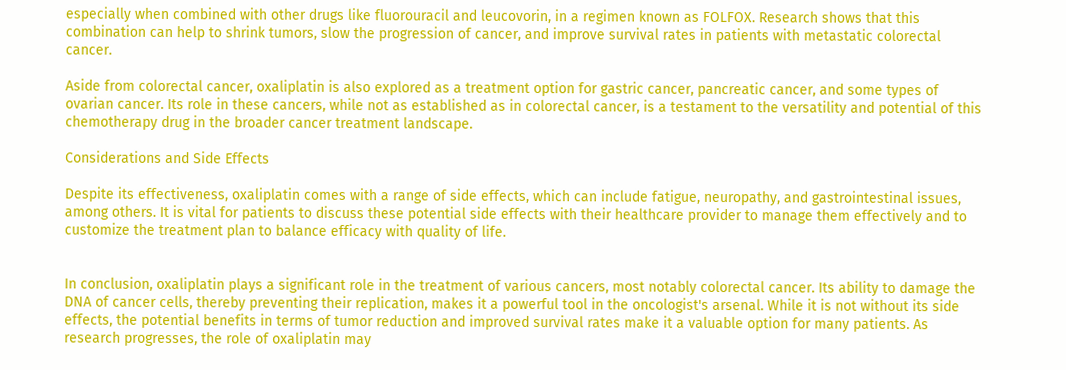especially when combined with other drugs like fluorouracil and leucovorin, in a regimen known as FOLFOX. Research shows that this combination can help to shrink tumors, slow the progression of cancer, and improve survival rates in patients with metastatic colorectal cancer.

Aside from colorectal cancer, oxaliplatin is also explored as a treatment option for gastric cancer, pancreatic cancer, and some types of ovarian cancer. Its role in these cancers, while not as established as in colorectal cancer, is a testament to the versatility and potential of this chemotherapy drug in the broader cancer treatment landscape.

Considerations and Side Effects

Despite its effectiveness, oxaliplatin comes with a range of side effects, which can include fatigue, neuropathy, and gastrointestinal issues, among others. It is vital for patients to discuss these potential side effects with their healthcare provider to manage them effectively and to customize the treatment plan to balance efficacy with quality of life.


In conclusion, oxaliplatin plays a significant role in the treatment of various cancers, most notably colorectal cancer. Its ability to damage the DNA of cancer cells, thereby preventing their replication, makes it a powerful tool in the oncologist's arsenal. While it is not without its side effects, the potential benefits in terms of tumor reduction and improved survival rates make it a valuable option for many patients. As research progresses, the role of oxaliplatin may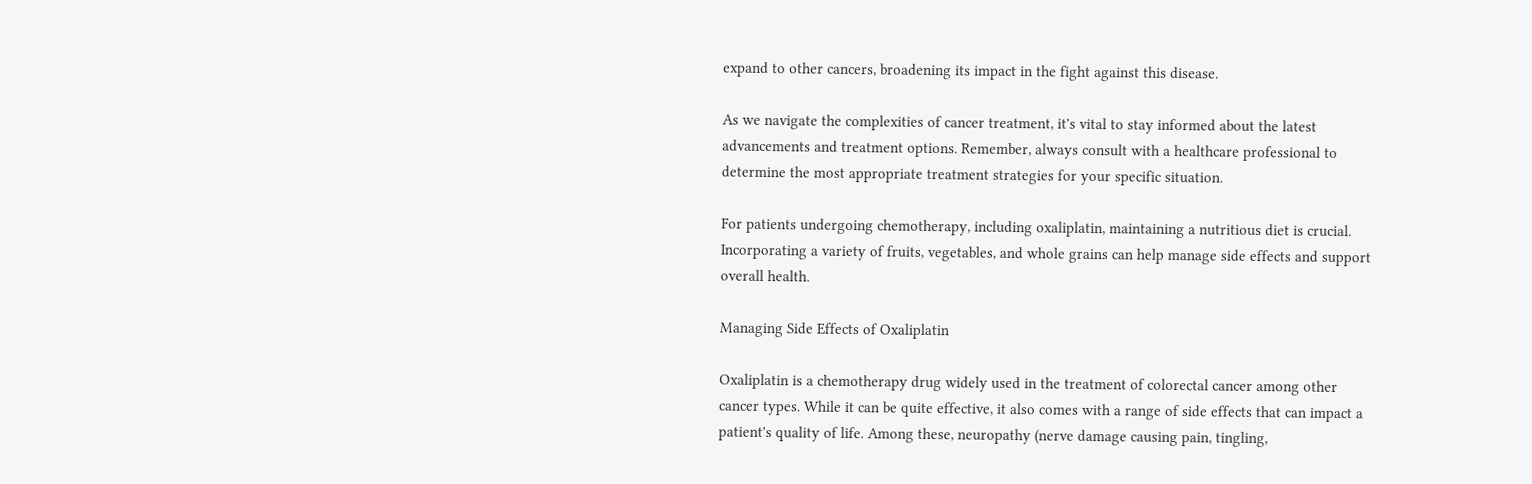expand to other cancers, broadening its impact in the fight against this disease.

As we navigate the complexities of cancer treatment, it's vital to stay informed about the latest advancements and treatment options. Remember, always consult with a healthcare professional to determine the most appropriate treatment strategies for your specific situation.

For patients undergoing chemotherapy, including oxaliplatin, maintaining a nutritious diet is crucial. Incorporating a variety of fruits, vegetables, and whole grains can help manage side effects and support overall health.

Managing Side Effects of Oxaliplatin

Oxaliplatin is a chemotherapy drug widely used in the treatment of colorectal cancer among other cancer types. While it can be quite effective, it also comes with a range of side effects that can impact a patient's quality of life. Among these, neuropathy (nerve damage causing pain, tingling,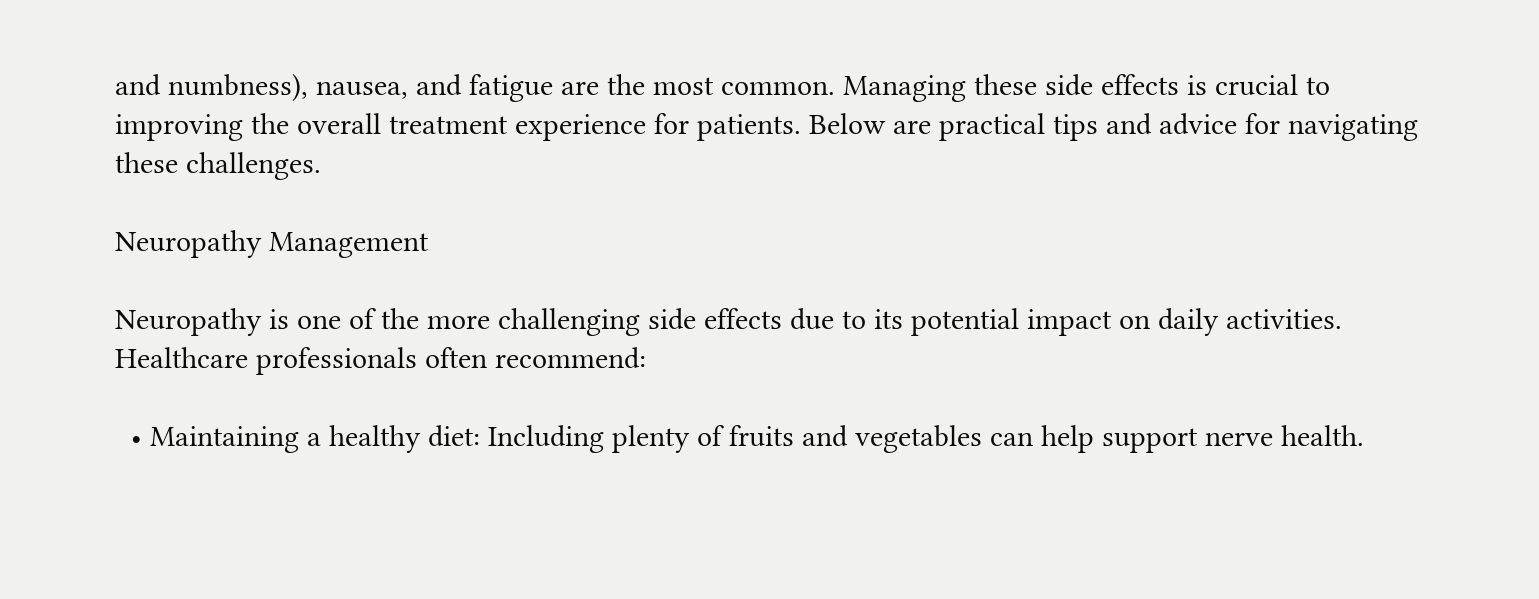and numbness), nausea, and fatigue are the most common. Managing these side effects is crucial to improving the overall treatment experience for patients. Below are practical tips and advice for navigating these challenges.

Neuropathy Management

Neuropathy is one of the more challenging side effects due to its potential impact on daily activities. Healthcare professionals often recommend:

  • Maintaining a healthy diet: Including plenty of fruits and vegetables can help support nerve health.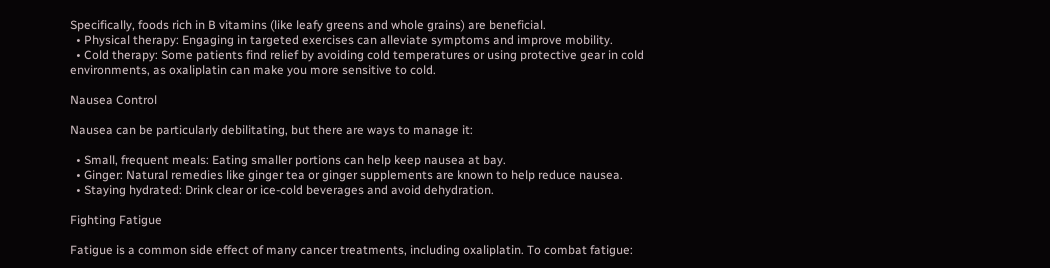Specifically, foods rich in B vitamins (like leafy greens and whole grains) are beneficial.
  • Physical therapy: Engaging in targeted exercises can alleviate symptoms and improve mobility.
  • Cold therapy: Some patients find relief by avoiding cold temperatures or using protective gear in cold environments, as oxaliplatin can make you more sensitive to cold.

Nausea Control

Nausea can be particularly debilitating, but there are ways to manage it:

  • Small, frequent meals: Eating smaller portions can help keep nausea at bay.
  • Ginger: Natural remedies like ginger tea or ginger supplements are known to help reduce nausea.
  • Staying hydrated: Drink clear or ice-cold beverages and avoid dehydration.

Fighting Fatigue

Fatigue is a common side effect of many cancer treatments, including oxaliplatin. To combat fatigue: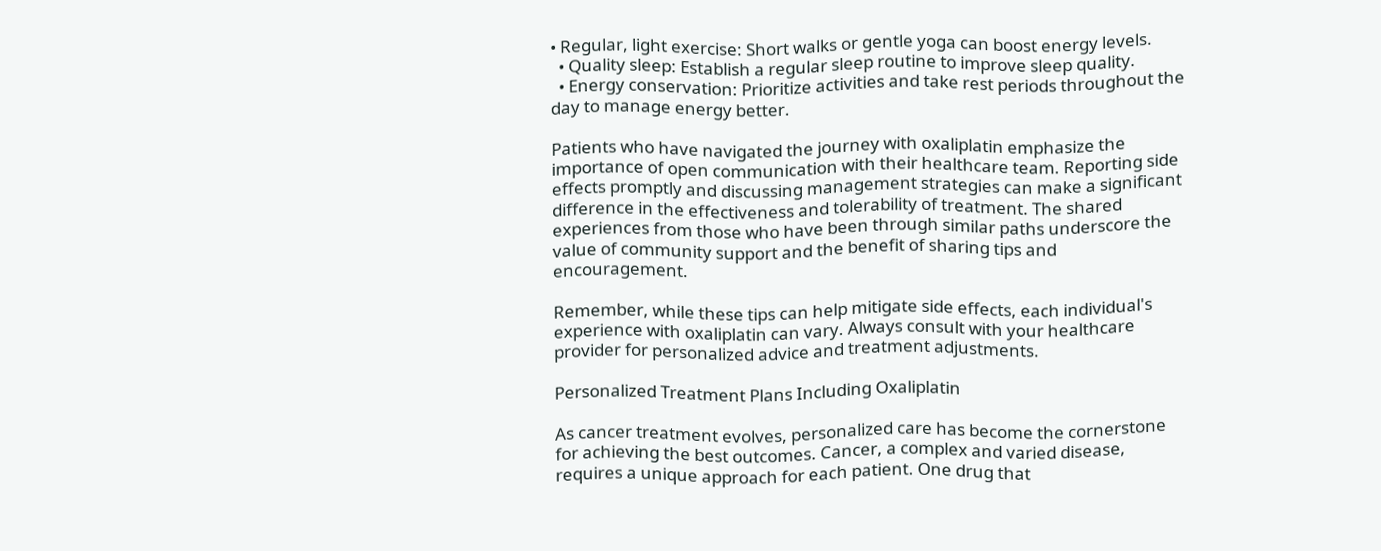• Regular, light exercise: Short walks or gentle yoga can boost energy levels.
  • Quality sleep: Establish a regular sleep routine to improve sleep quality.
  • Energy conservation: Prioritize activities and take rest periods throughout the day to manage energy better.

Patients who have navigated the journey with oxaliplatin emphasize the importance of open communication with their healthcare team. Reporting side effects promptly and discussing management strategies can make a significant difference in the effectiveness and tolerability of treatment. The shared experiences from those who have been through similar paths underscore the value of community support and the benefit of sharing tips and encouragement.

Remember, while these tips can help mitigate side effects, each individual's experience with oxaliplatin can vary. Always consult with your healthcare provider for personalized advice and treatment adjustments.

Personalized Treatment Plans Including Oxaliplatin

As cancer treatment evolves, personalized care has become the cornerstone for achieving the best outcomes. Cancer, a complex and varied disease, requires a unique approach for each patient. One drug that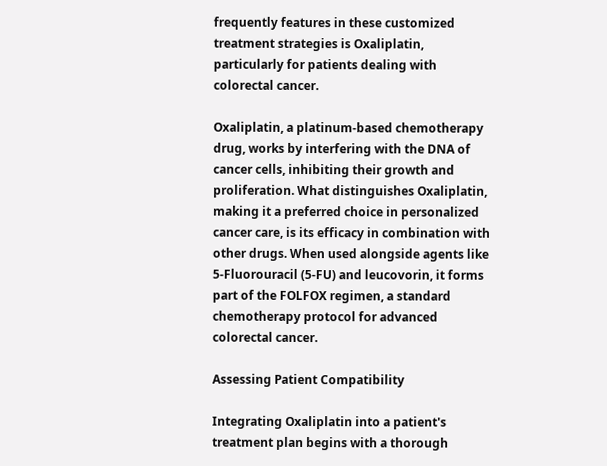frequently features in these customized treatment strategies is Oxaliplatin, particularly for patients dealing with colorectal cancer.

Oxaliplatin, a platinum-based chemotherapy drug, works by interfering with the DNA of cancer cells, inhibiting their growth and proliferation. What distinguishes Oxaliplatin, making it a preferred choice in personalized cancer care, is its efficacy in combination with other drugs. When used alongside agents like 5-Fluorouracil (5-FU) and leucovorin, it forms part of the FOLFOX regimen, a standard chemotherapy protocol for advanced colorectal cancer.

Assessing Patient Compatibility

Integrating Oxaliplatin into a patient's treatment plan begins with a thorough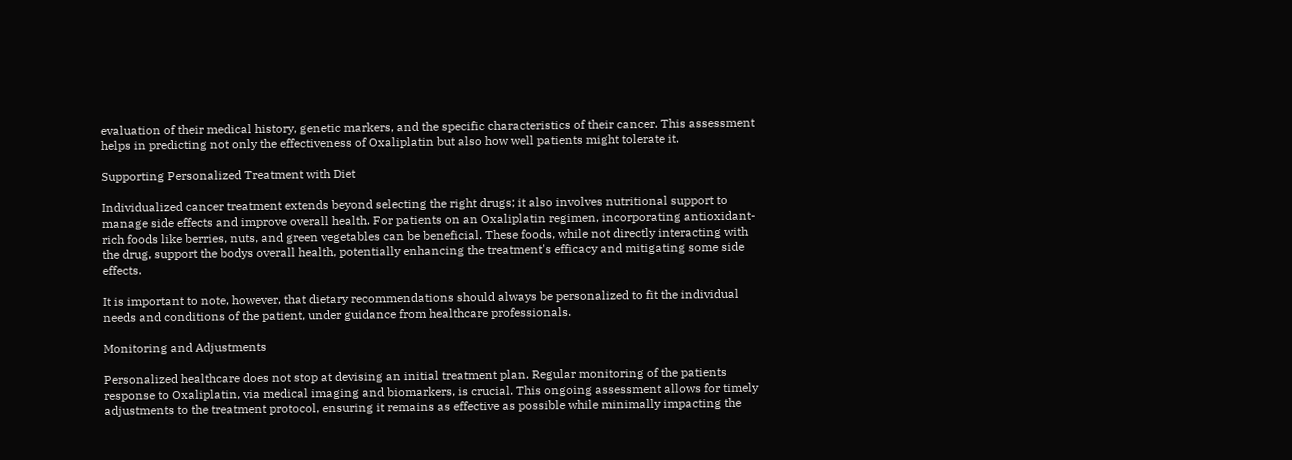evaluation of their medical history, genetic markers, and the specific characteristics of their cancer. This assessment helps in predicting not only the effectiveness of Oxaliplatin but also how well patients might tolerate it.

Supporting Personalized Treatment with Diet

Individualized cancer treatment extends beyond selecting the right drugs; it also involves nutritional support to manage side effects and improve overall health. For patients on an Oxaliplatin regimen, incorporating antioxidant-rich foods like berries, nuts, and green vegetables can be beneficial. These foods, while not directly interacting with the drug, support the bodys overall health, potentially enhancing the treatment's efficacy and mitigating some side effects.

It is important to note, however, that dietary recommendations should always be personalized to fit the individual needs and conditions of the patient, under guidance from healthcare professionals.

Monitoring and Adjustments

Personalized healthcare does not stop at devising an initial treatment plan. Regular monitoring of the patients response to Oxaliplatin, via medical imaging and biomarkers, is crucial. This ongoing assessment allows for timely adjustments to the treatment protocol, ensuring it remains as effective as possible while minimally impacting the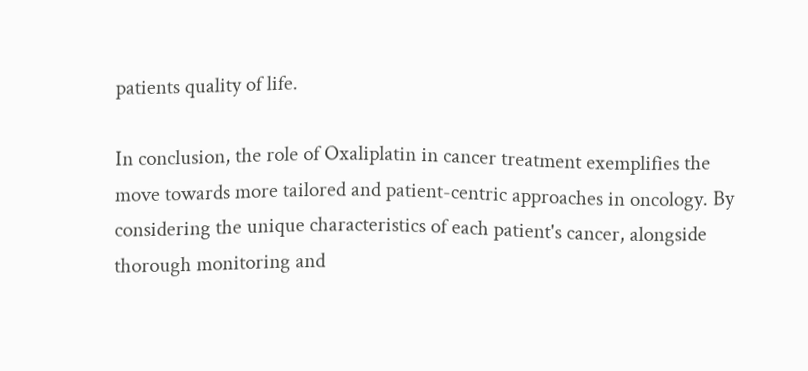patients quality of life.

In conclusion, the role of Oxaliplatin in cancer treatment exemplifies the move towards more tailored and patient-centric approaches in oncology. By considering the unique characteristics of each patient's cancer, alongside thorough monitoring and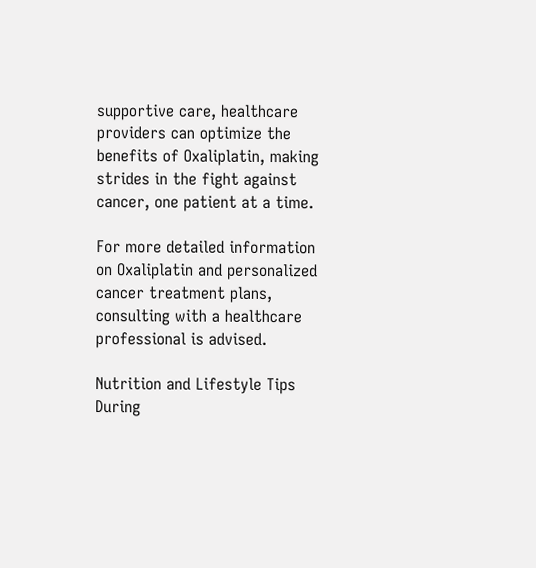supportive care, healthcare providers can optimize the benefits of Oxaliplatin, making strides in the fight against cancer, one patient at a time.

For more detailed information on Oxaliplatin and personalized cancer treatment plans, consulting with a healthcare professional is advised.

Nutrition and Lifestyle Tips During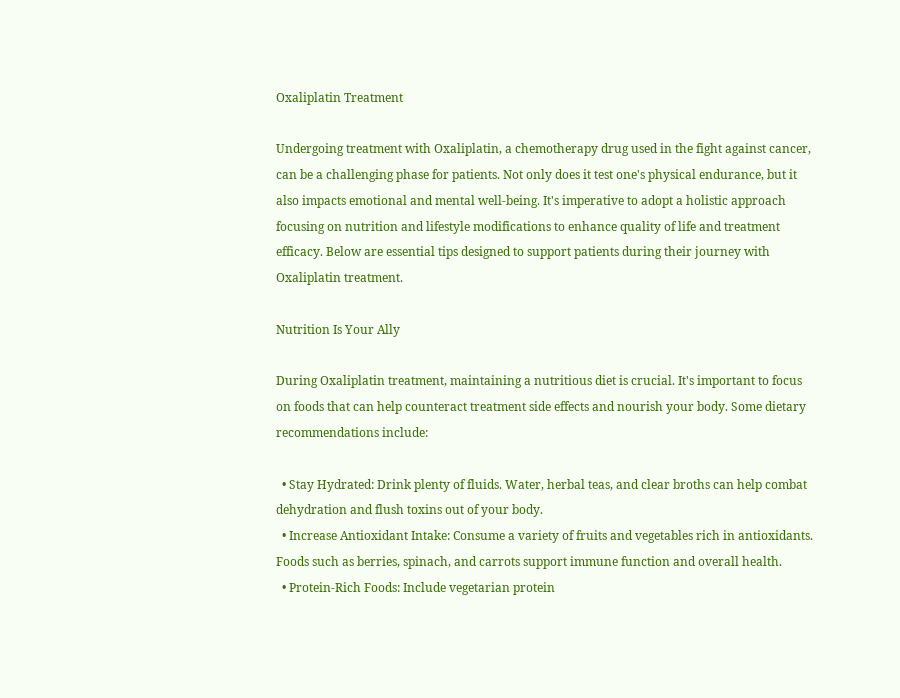Oxaliplatin Treatment

Undergoing treatment with Oxaliplatin, a chemotherapy drug used in the fight against cancer, can be a challenging phase for patients. Not only does it test one's physical endurance, but it also impacts emotional and mental well-being. It's imperative to adopt a holistic approach focusing on nutrition and lifestyle modifications to enhance quality of life and treatment efficacy. Below are essential tips designed to support patients during their journey with Oxaliplatin treatment.

Nutrition Is Your Ally

During Oxaliplatin treatment, maintaining a nutritious diet is crucial. It's important to focus on foods that can help counteract treatment side effects and nourish your body. Some dietary recommendations include:

  • Stay Hydrated: Drink plenty of fluids. Water, herbal teas, and clear broths can help combat dehydration and flush toxins out of your body.
  • Increase Antioxidant Intake: Consume a variety of fruits and vegetables rich in antioxidants. Foods such as berries, spinach, and carrots support immune function and overall health.
  • Protein-Rich Foods: Include vegetarian protein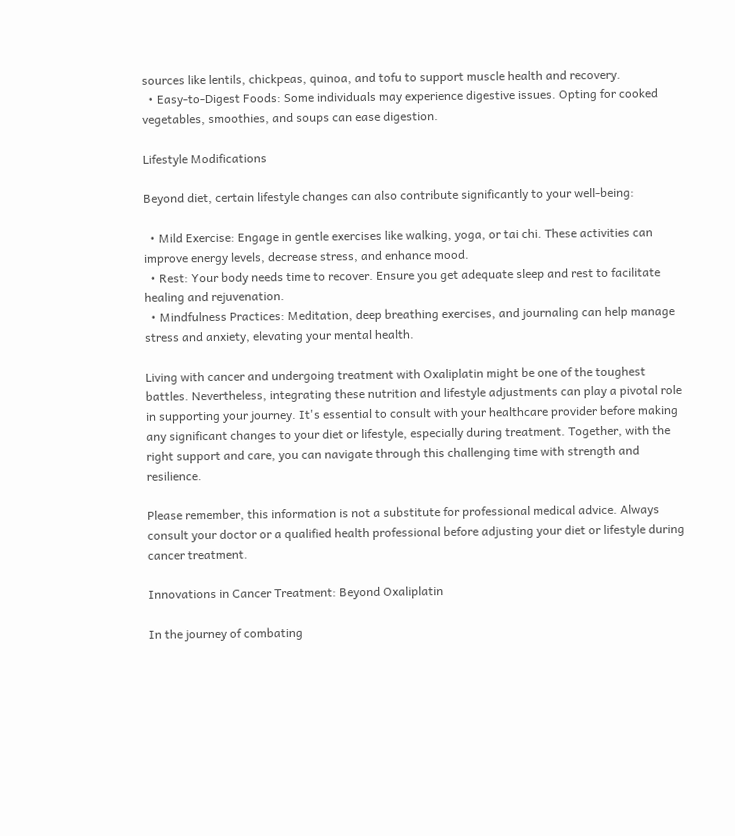sources like lentils, chickpeas, quinoa, and tofu to support muscle health and recovery.
  • Easy-to-Digest Foods: Some individuals may experience digestive issues. Opting for cooked vegetables, smoothies, and soups can ease digestion.

Lifestyle Modifications

Beyond diet, certain lifestyle changes can also contribute significantly to your well-being:

  • Mild Exercise: Engage in gentle exercises like walking, yoga, or tai chi. These activities can improve energy levels, decrease stress, and enhance mood.
  • Rest: Your body needs time to recover. Ensure you get adequate sleep and rest to facilitate healing and rejuvenation.
  • Mindfulness Practices: Meditation, deep breathing exercises, and journaling can help manage stress and anxiety, elevating your mental health.

Living with cancer and undergoing treatment with Oxaliplatin might be one of the toughest battles. Nevertheless, integrating these nutrition and lifestyle adjustments can play a pivotal role in supporting your journey. It's essential to consult with your healthcare provider before making any significant changes to your diet or lifestyle, especially during treatment. Together, with the right support and care, you can navigate through this challenging time with strength and resilience.

Please remember, this information is not a substitute for professional medical advice. Always consult your doctor or a qualified health professional before adjusting your diet or lifestyle during cancer treatment.

Innovations in Cancer Treatment: Beyond Oxaliplatin

In the journey of combating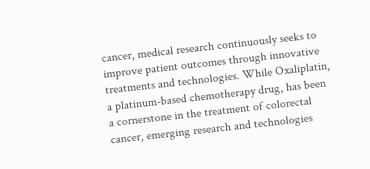cancer, medical research continuously seeks to improve patient outcomes through innovative treatments and technologies. While Oxaliplatin, a platinum-based chemotherapy drug, has been a cornerstone in the treatment of colorectal cancer, emerging research and technologies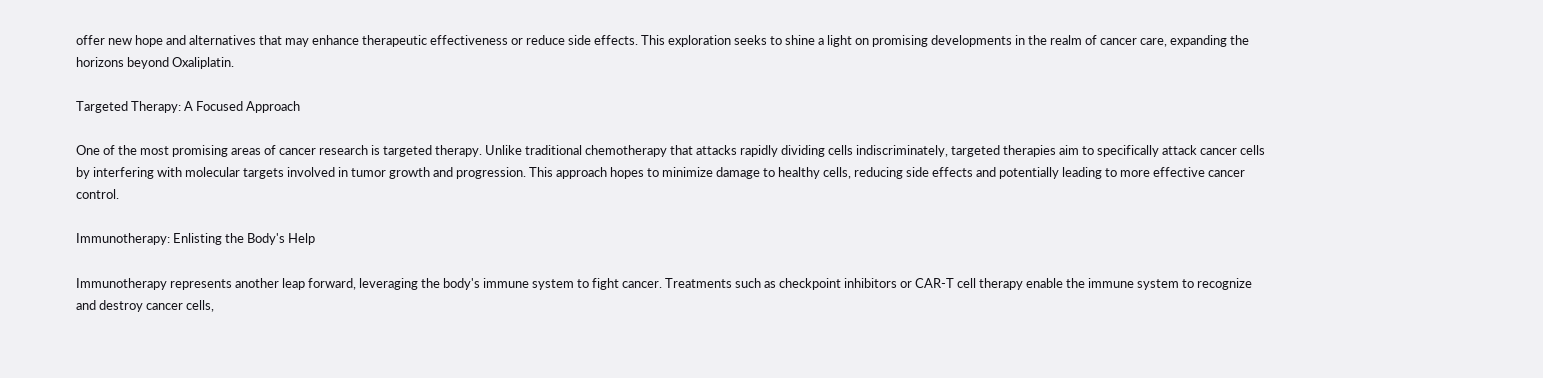offer new hope and alternatives that may enhance therapeutic effectiveness or reduce side effects. This exploration seeks to shine a light on promising developments in the realm of cancer care, expanding the horizons beyond Oxaliplatin.

Targeted Therapy: A Focused Approach

One of the most promising areas of cancer research is targeted therapy. Unlike traditional chemotherapy that attacks rapidly dividing cells indiscriminately, targeted therapies aim to specifically attack cancer cells by interfering with molecular targets involved in tumor growth and progression. This approach hopes to minimize damage to healthy cells, reducing side effects and potentially leading to more effective cancer control.

Immunotherapy: Enlisting the Body's Help

Immunotherapy represents another leap forward, leveraging the body's immune system to fight cancer. Treatments such as checkpoint inhibitors or CAR-T cell therapy enable the immune system to recognize and destroy cancer cells,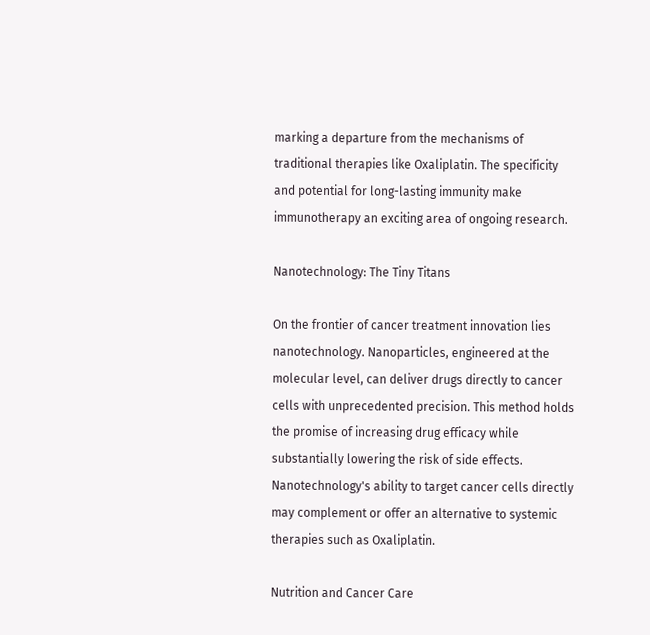marking a departure from the mechanisms of traditional therapies like Oxaliplatin. The specificity and potential for long-lasting immunity make immunotherapy an exciting area of ongoing research.

Nanotechnology: The Tiny Titans

On the frontier of cancer treatment innovation lies nanotechnology. Nanoparticles, engineered at the molecular level, can deliver drugs directly to cancer cells with unprecedented precision. This method holds the promise of increasing drug efficacy while substantially lowering the risk of side effects. Nanotechnology's ability to target cancer cells directly may complement or offer an alternative to systemic therapies such as Oxaliplatin.

Nutrition and Cancer Care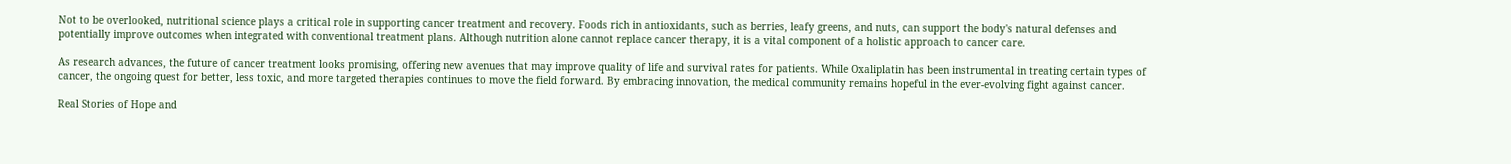Not to be overlooked, nutritional science plays a critical role in supporting cancer treatment and recovery. Foods rich in antioxidants, such as berries, leafy greens, and nuts, can support the body's natural defenses and potentially improve outcomes when integrated with conventional treatment plans. Although nutrition alone cannot replace cancer therapy, it is a vital component of a holistic approach to cancer care.

As research advances, the future of cancer treatment looks promising, offering new avenues that may improve quality of life and survival rates for patients. While Oxaliplatin has been instrumental in treating certain types of cancer, the ongoing quest for better, less toxic, and more targeted therapies continues to move the field forward. By embracing innovation, the medical community remains hopeful in the ever-evolving fight against cancer.

Real Stories of Hope and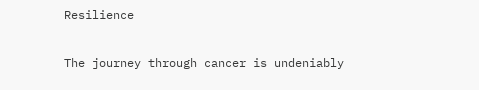Resilience

The journey through cancer is undeniably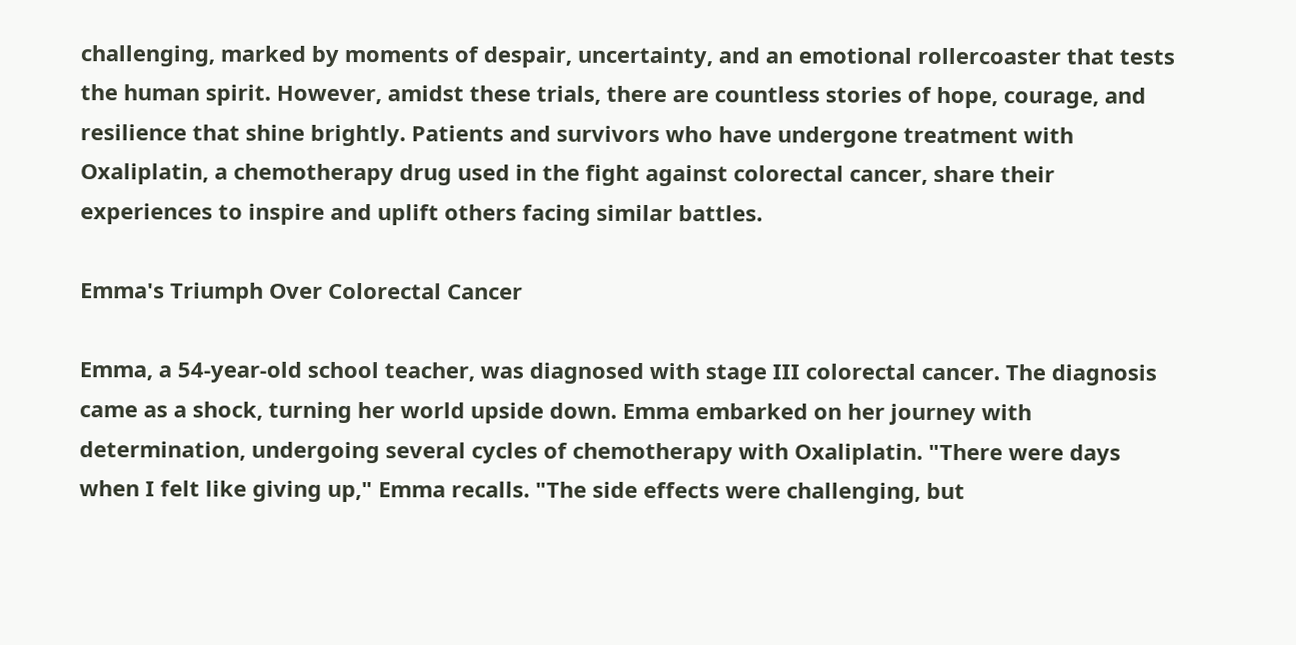challenging, marked by moments of despair, uncertainty, and an emotional rollercoaster that tests the human spirit. However, amidst these trials, there are countless stories of hope, courage, and resilience that shine brightly. Patients and survivors who have undergone treatment with Oxaliplatin, a chemotherapy drug used in the fight against colorectal cancer, share their experiences to inspire and uplift others facing similar battles.

Emma's Triumph Over Colorectal Cancer

Emma, a 54-year-old school teacher, was diagnosed with stage III colorectal cancer. The diagnosis came as a shock, turning her world upside down. Emma embarked on her journey with determination, undergoing several cycles of chemotherapy with Oxaliplatin. "There were days when I felt like giving up," Emma recalls. "The side effects were challenging, but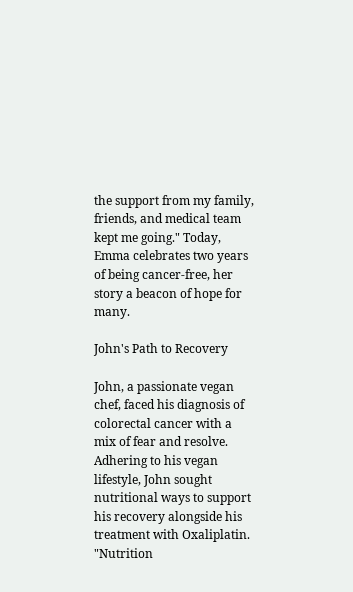the support from my family, friends, and medical team kept me going." Today, Emma celebrates two years of being cancer-free, her story a beacon of hope for many.

John's Path to Recovery

John, a passionate vegan chef, faced his diagnosis of colorectal cancer with a mix of fear and resolve. Adhering to his vegan lifestyle, John sought nutritional ways to support his recovery alongside his treatment with Oxaliplatin. "Nutrition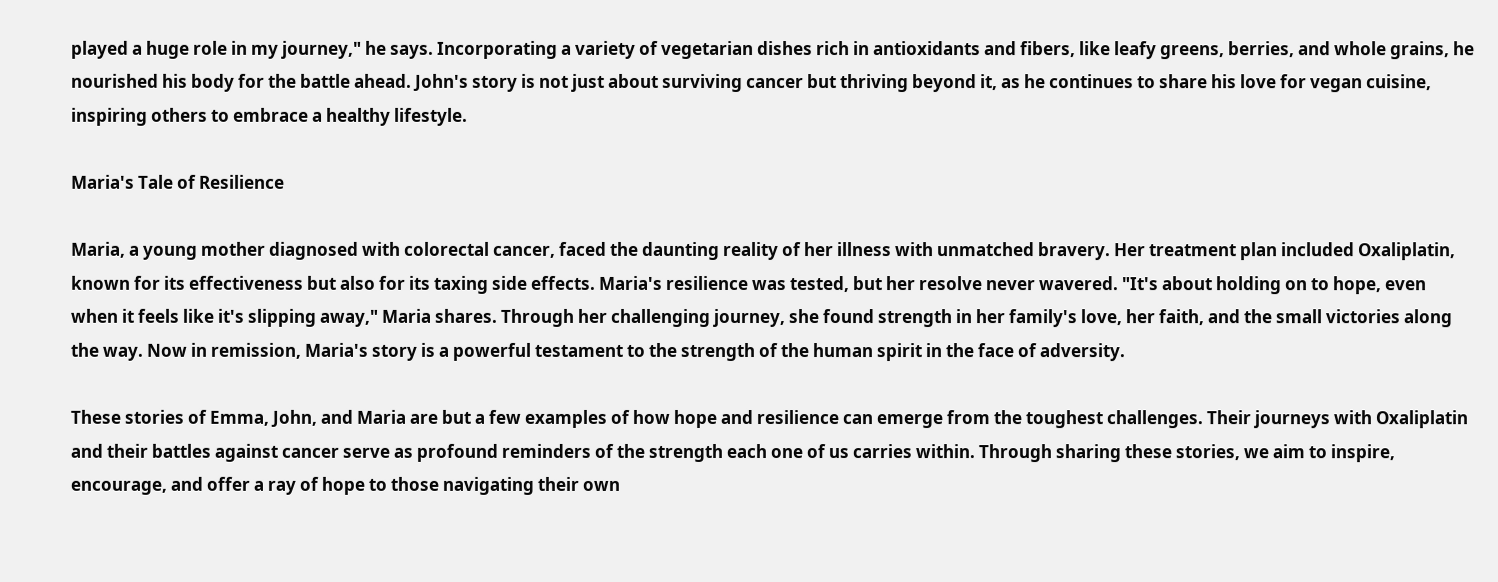played a huge role in my journey," he says. Incorporating a variety of vegetarian dishes rich in antioxidants and fibers, like leafy greens, berries, and whole grains, he nourished his body for the battle ahead. John's story is not just about surviving cancer but thriving beyond it, as he continues to share his love for vegan cuisine, inspiring others to embrace a healthy lifestyle.

Maria's Tale of Resilience

Maria, a young mother diagnosed with colorectal cancer, faced the daunting reality of her illness with unmatched bravery. Her treatment plan included Oxaliplatin, known for its effectiveness but also for its taxing side effects. Maria's resilience was tested, but her resolve never wavered. "It's about holding on to hope, even when it feels like it's slipping away," Maria shares. Through her challenging journey, she found strength in her family's love, her faith, and the small victories along the way. Now in remission, Maria's story is a powerful testament to the strength of the human spirit in the face of adversity.

These stories of Emma, John, and Maria are but a few examples of how hope and resilience can emerge from the toughest challenges. Their journeys with Oxaliplatin and their battles against cancer serve as profound reminders of the strength each one of us carries within. Through sharing these stories, we aim to inspire, encourage, and offer a ray of hope to those navigating their own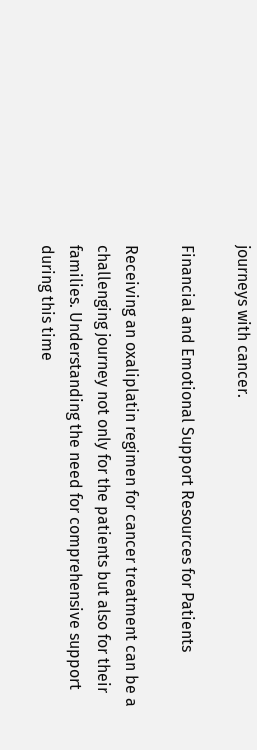journeys with cancer.

Financial and Emotional Support Resources for Patients

Receiving an oxaliplatin regimen for cancer treatment can be a challenging journey not only for the patients but also for their families. Understanding the need for comprehensive support during this time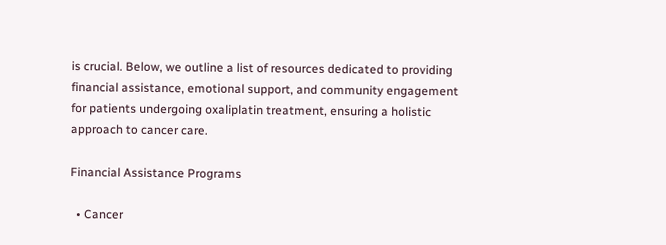is crucial. Below, we outline a list of resources dedicated to providing financial assistance, emotional support, and community engagement for patients undergoing oxaliplatin treatment, ensuring a holistic approach to cancer care.

Financial Assistance Programs

  • Cancer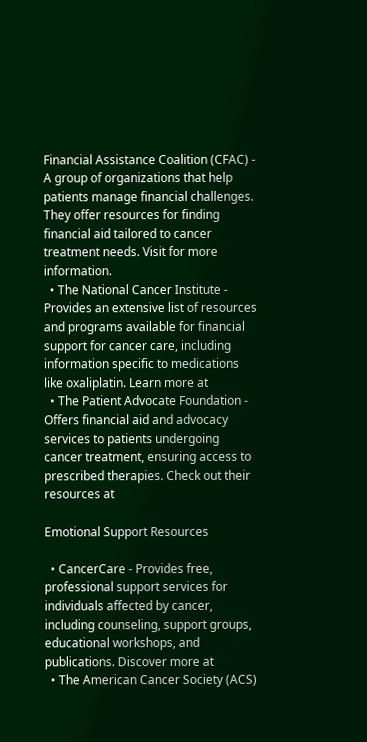Financial Assistance Coalition (CFAC) - A group of organizations that help patients manage financial challenges. They offer resources for finding financial aid tailored to cancer treatment needs. Visit for more information.
  • The National Cancer Institute - Provides an extensive list of resources and programs available for financial support for cancer care, including information specific to medications like oxaliplatin. Learn more at
  • The Patient Advocate Foundation - Offers financial aid and advocacy services to patients undergoing cancer treatment, ensuring access to prescribed therapies. Check out their resources at

Emotional Support Resources

  • CancerCare - Provides free, professional support services for individuals affected by cancer, including counseling, support groups, educational workshops, and publications. Discover more at
  • The American Cancer Society (ACS)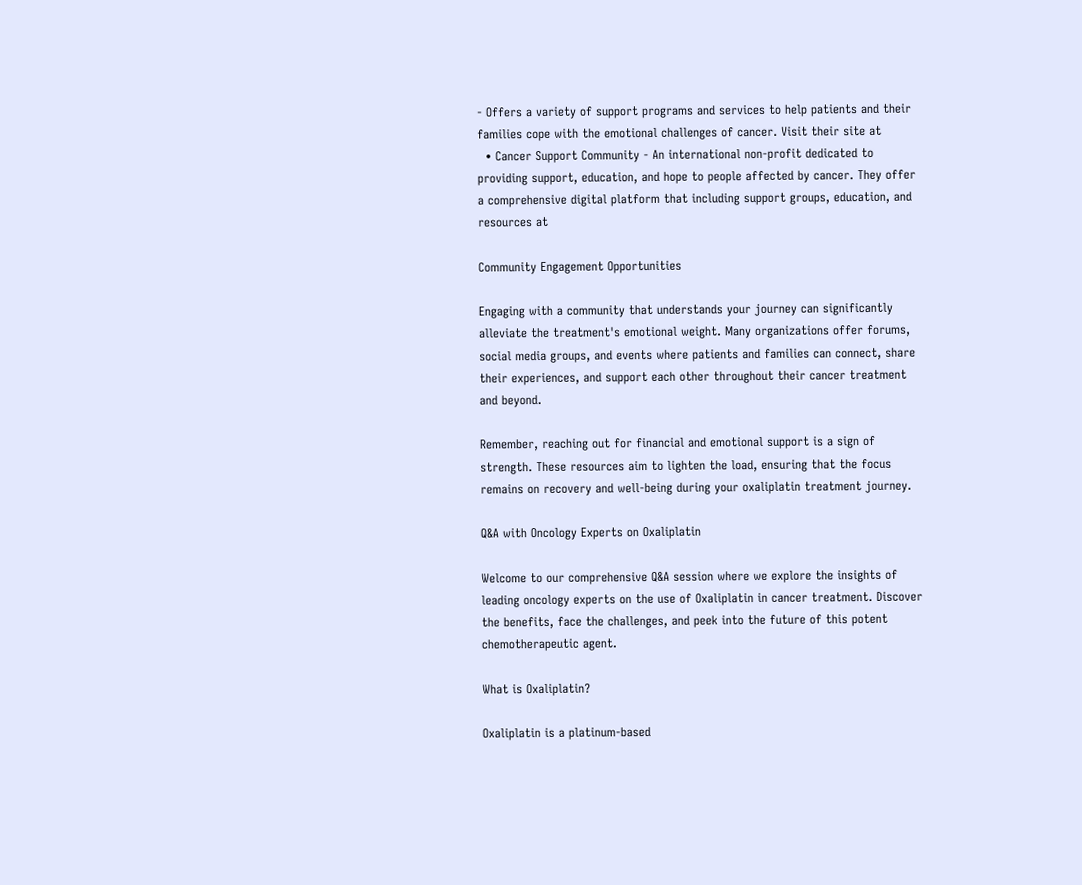- Offers a variety of support programs and services to help patients and their families cope with the emotional challenges of cancer. Visit their site at
  • Cancer Support Community - An international non-profit dedicated to providing support, education, and hope to people affected by cancer. They offer a comprehensive digital platform that including support groups, education, and resources at

Community Engagement Opportunities

Engaging with a community that understands your journey can significantly alleviate the treatment's emotional weight. Many organizations offer forums, social media groups, and events where patients and families can connect, share their experiences, and support each other throughout their cancer treatment and beyond.

Remember, reaching out for financial and emotional support is a sign of strength. These resources aim to lighten the load, ensuring that the focus remains on recovery and well-being during your oxaliplatin treatment journey.

Q&A with Oncology Experts on Oxaliplatin

Welcome to our comprehensive Q&A session where we explore the insights of leading oncology experts on the use of Oxaliplatin in cancer treatment. Discover the benefits, face the challenges, and peek into the future of this potent chemotherapeutic agent.

What is Oxaliplatin?

Oxaliplatin is a platinum-based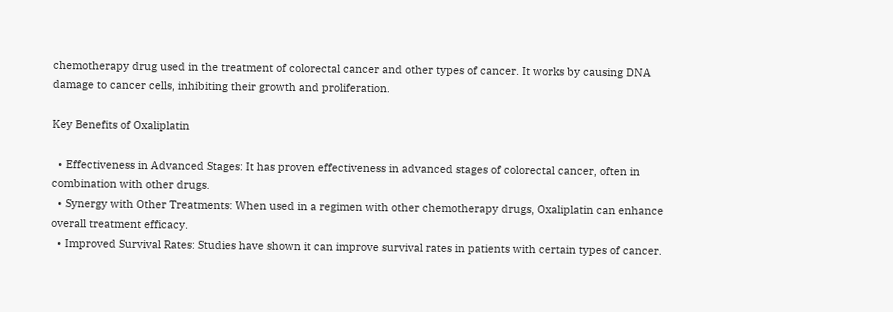chemotherapy drug used in the treatment of colorectal cancer and other types of cancer. It works by causing DNA damage to cancer cells, inhibiting their growth and proliferation.

Key Benefits of Oxaliplatin

  • Effectiveness in Advanced Stages: It has proven effectiveness in advanced stages of colorectal cancer, often in combination with other drugs.
  • Synergy with Other Treatments: When used in a regimen with other chemotherapy drugs, Oxaliplatin can enhance overall treatment efficacy.
  • Improved Survival Rates: Studies have shown it can improve survival rates in patients with certain types of cancer.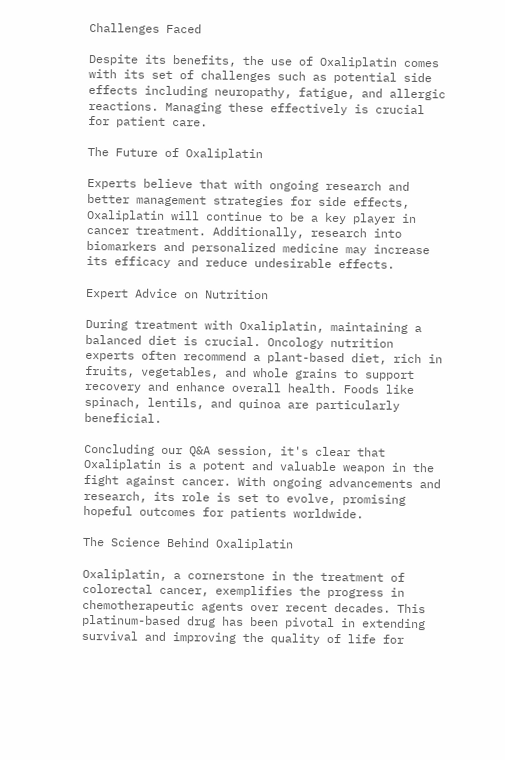Challenges Faced

Despite its benefits, the use of Oxaliplatin comes with its set of challenges such as potential side effects including neuropathy, fatigue, and allergic reactions. Managing these effectively is crucial for patient care.

The Future of Oxaliplatin

Experts believe that with ongoing research and better management strategies for side effects, Oxaliplatin will continue to be a key player in cancer treatment. Additionally, research into biomarkers and personalized medicine may increase its efficacy and reduce undesirable effects.

Expert Advice on Nutrition

During treatment with Oxaliplatin, maintaining a balanced diet is crucial. Oncology nutrition experts often recommend a plant-based diet, rich in fruits, vegetables, and whole grains to support recovery and enhance overall health. Foods like spinach, lentils, and quinoa are particularly beneficial.

Concluding our Q&A session, it's clear that Oxaliplatin is a potent and valuable weapon in the fight against cancer. With ongoing advancements and research, its role is set to evolve, promising hopeful outcomes for patients worldwide.

The Science Behind Oxaliplatin

Oxaliplatin, a cornerstone in the treatment of colorectal cancer, exemplifies the progress in chemotherapeutic agents over recent decades. This platinum-based drug has been pivotal in extending survival and improving the quality of life for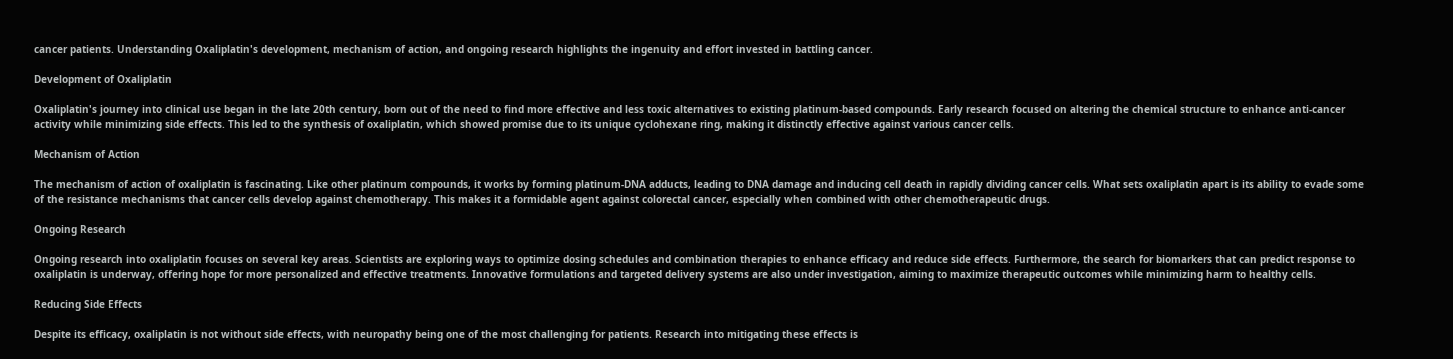cancer patients. Understanding Oxaliplatin's development, mechanism of action, and ongoing research highlights the ingenuity and effort invested in battling cancer.

Development of Oxaliplatin

Oxaliplatin's journey into clinical use began in the late 20th century, born out of the need to find more effective and less toxic alternatives to existing platinum-based compounds. Early research focused on altering the chemical structure to enhance anti-cancer activity while minimizing side effects. This led to the synthesis of oxaliplatin, which showed promise due to its unique cyclohexane ring, making it distinctly effective against various cancer cells.

Mechanism of Action

The mechanism of action of oxaliplatin is fascinating. Like other platinum compounds, it works by forming platinum-DNA adducts, leading to DNA damage and inducing cell death in rapidly dividing cancer cells. What sets oxaliplatin apart is its ability to evade some of the resistance mechanisms that cancer cells develop against chemotherapy. This makes it a formidable agent against colorectal cancer, especially when combined with other chemotherapeutic drugs.

Ongoing Research

Ongoing research into oxaliplatin focuses on several key areas. Scientists are exploring ways to optimize dosing schedules and combination therapies to enhance efficacy and reduce side effects. Furthermore, the search for biomarkers that can predict response to oxaliplatin is underway, offering hope for more personalized and effective treatments. Innovative formulations and targeted delivery systems are also under investigation, aiming to maximize therapeutic outcomes while minimizing harm to healthy cells.

Reducing Side Effects

Despite its efficacy, oxaliplatin is not without side effects, with neuropathy being one of the most challenging for patients. Research into mitigating these effects is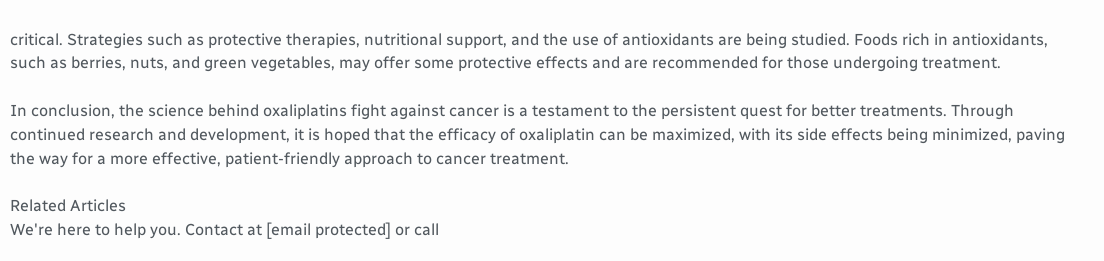critical. Strategies such as protective therapies, nutritional support, and the use of antioxidants are being studied. Foods rich in antioxidants, such as berries, nuts, and green vegetables, may offer some protective effects and are recommended for those undergoing treatment.

In conclusion, the science behind oxaliplatins fight against cancer is a testament to the persistent quest for better treatments. Through continued research and development, it is hoped that the efficacy of oxaliplatin can be maximized, with its side effects being minimized, paving the way for a more effective, patient-friendly approach to cancer treatment.

Related Articles
We're here to help you. Contact at [email protected] or call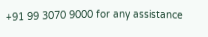+91 99 3070 9000 for any assistance